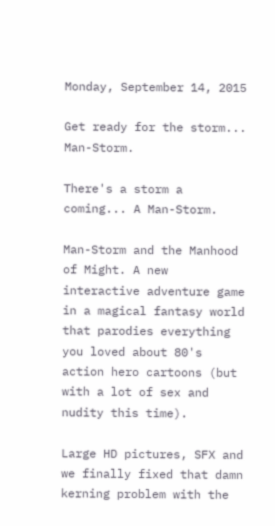Monday, September 14, 2015

Get ready for the storm... Man-Storm.

There's a storm a coming... A Man-Storm.

Man-Storm and the Manhood of Might. A new interactive adventure game in a magical fantasy world that parodies everything you loved about 80's action hero cartoons (but with a lot of sex and nudity this time).

Large HD pictures, SFX and we finally fixed that damn kerning problem with the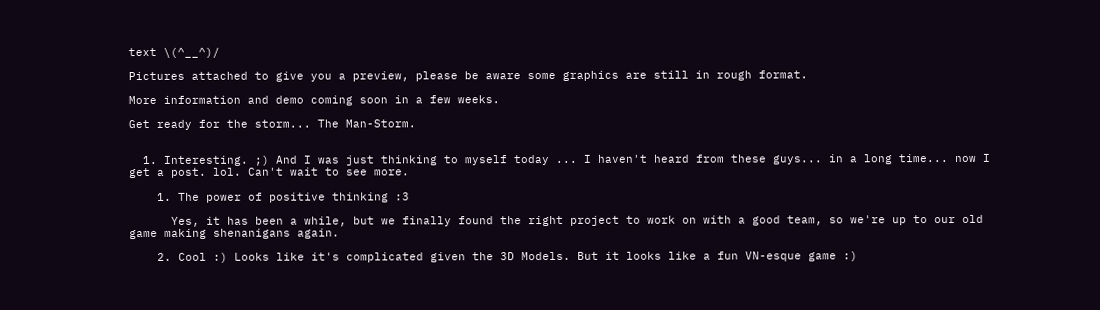text \(^__^)/

Pictures attached to give you a preview, please be aware some graphics are still in rough format.

More information and demo coming soon in a few weeks.

Get ready for the storm... The Man-Storm.


  1. Interesting. ;) And I was just thinking to myself today ... I haven't heard from these guys... in a long time... now I get a post. lol. Can't wait to see more.

    1. The power of positive thinking :3

      Yes, it has been a while, but we finally found the right project to work on with a good team, so we're up to our old game making shenanigans again.

    2. Cool :) Looks like it's complicated given the 3D Models. But it looks like a fun VN-esque game :)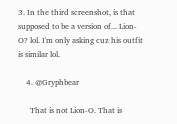3. In the third screenshot, is that supposed to be a version of... Lion-O? lol. I'm only asking cuz his outfit is similar lol.

    4. @Gryphbear

      That is not Lion-O. That is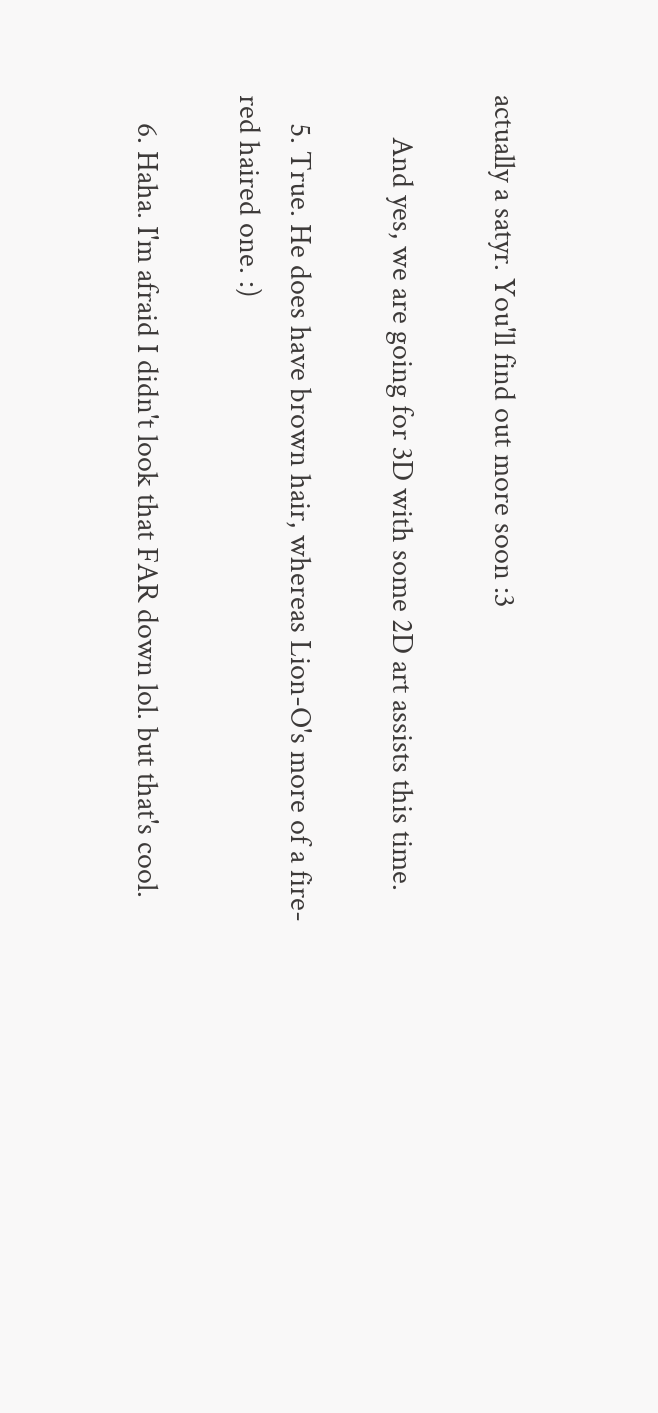actually a satyr. You'll find out more soon :3

      And yes, we are going for 3D with some 2D art assists this time.

    5. True. He does have brown hair, whereas Lion-O's more of a fire-red haired one. :)

    6. Haha. I'm afraid I didn't look that FAR down lol. but that's cool.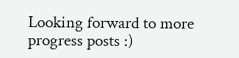Looking forward to more progress posts :)